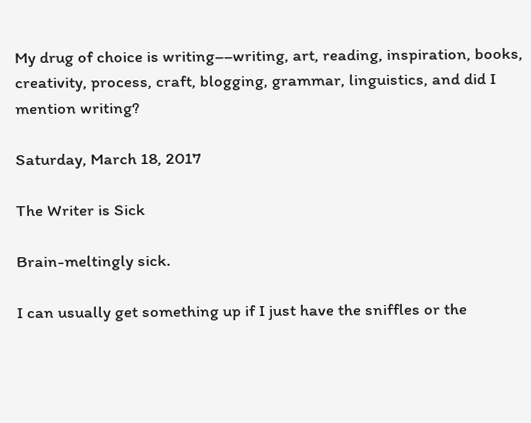My drug of choice is writing––writing, art, reading, inspiration, books, creativity, process, craft, blogging, grammar, linguistics, and did I mention writing?

Saturday, March 18, 2017

The Writer is Sick

Brain-meltingly sick.

I can usually get something up if I just have the sniffles or the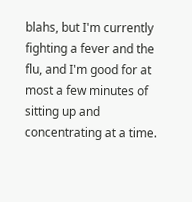blahs, but I'm currently fighting a fever and the flu, and I'm good for at most a few minutes of sitting up and concentrating at a time.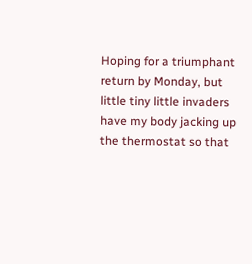Hoping for a triumphant return by Monday, but little tiny little invaders have my body jacking up the thermostat so that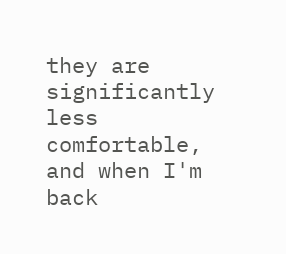they are significantly less comfortable, and when I'm back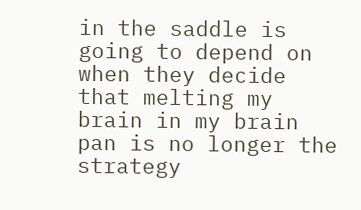in the saddle is going to depend on when they decide that melting my brain in my brain pan is no longer the strategy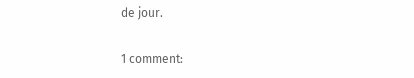de jour.

1 comment: